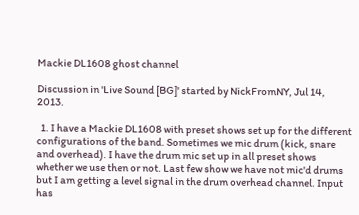Mackie DL1608 ghost channel

Discussion in 'Live Sound [BG]' started by NickFromNY, Jul 14, 2013.

  1. I have a Mackie DL1608 with preset shows set up for the different configurations of the band. Sometimes we mic drum (kick, snare and overhead). I have the drum mic set up in all preset shows whether we use then or not. Last few show we have not mic'd drums but I am getting a level signal in the drum overhead channel. Input has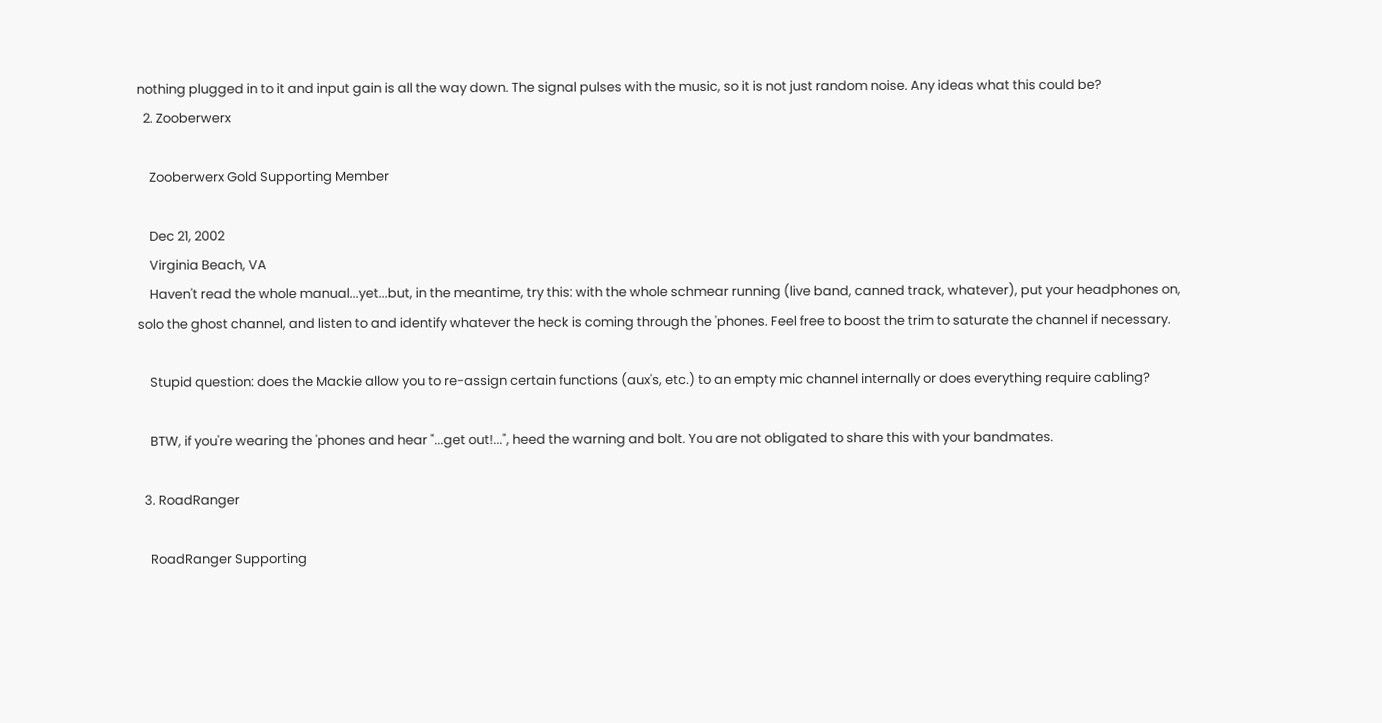nothing plugged in to it and input gain is all the way down. The signal pulses with the music, so it is not just random noise. Any ideas what this could be?
  2. Zooberwerx

    Zooberwerx Gold Supporting Member

    Dec 21, 2002
    Virginia Beach, VA
    Haven't read the whole manual...yet...but, in the meantime, try this: with the whole schmear running (live band, canned track, whatever), put your headphones on, solo the ghost channel, and listen to and identify whatever the heck is coming through the 'phones. Feel free to boost the trim to saturate the channel if necessary.

    Stupid question: does the Mackie allow you to re-assign certain functions (aux's, etc.) to an empty mic channel internally or does everything require cabling?

    BTW, if you're wearing the 'phones and hear "...get out!...", heed the warning and bolt. You are not obligated to share this with your bandmates.

  3. RoadRanger

    RoadRanger Supporting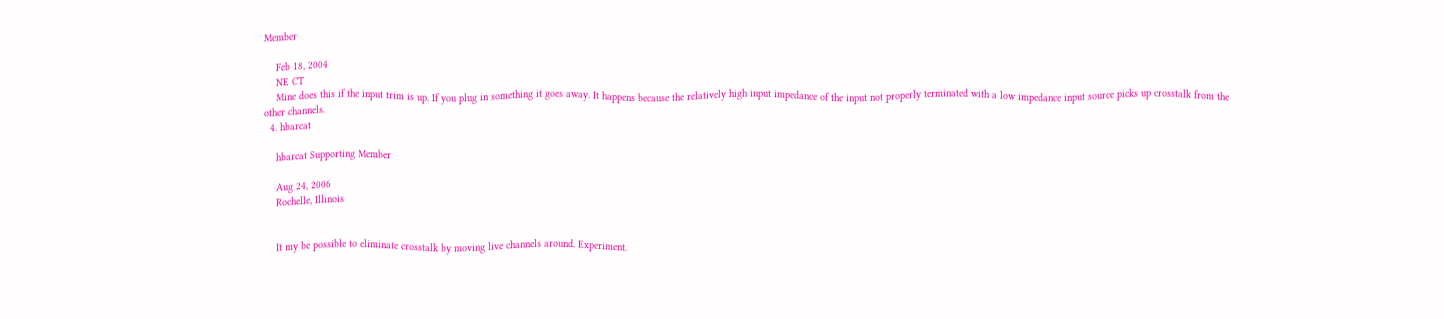Member

    Feb 18, 2004
    NE CT
    Mine does this if the input trim is up. If you plug in something it goes away. It happens because the relatively high input impedance of the input not properly terminated with a low impedance input source picks up crosstalk from the other channels.
  4. hbarcat

    hbarcat Supporting Member

    Aug 24, 2006
    Rochelle, Illinois


    It my be possible to eliminate crosstalk by moving live channels around. Experiment.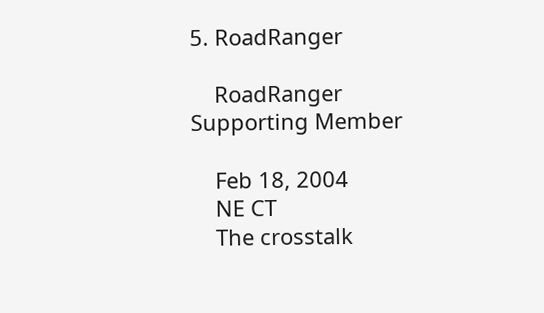5. RoadRanger

    RoadRanger Supporting Member

    Feb 18, 2004
    NE CT
    The crosstalk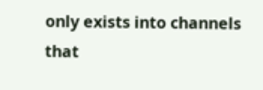only exists into channels that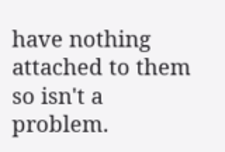have nothing attached to them so isn't a problem.